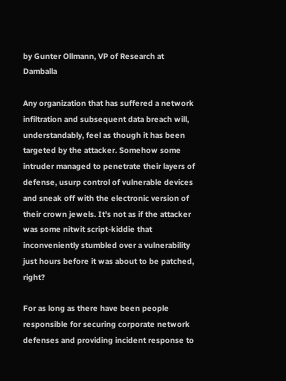by Gunter Ollmann, VP of Research at Damballa

Any organization that has suffered a network infiltration and subsequent data breach will, understandably, feel as though it has been targeted by the attacker. Somehow some intruder managed to penetrate their layers of defense, usurp control of vulnerable devices and sneak off with the electronic version of their crown jewels. It's not as if the attacker was some nitwit script-kiddie that inconveniently stumbled over a vulnerability just hours before it was about to be patched, right?

For as long as there have been people responsible for securing corporate network defenses and providing incident response to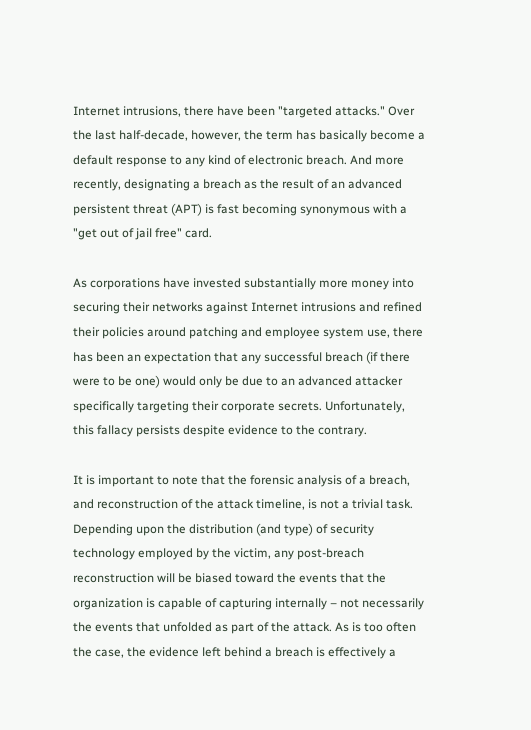Internet intrusions, there have been "targeted attacks." Over the last half-decade, however, the term has basically become a default response to any kind of electronic breach. And more recently, designating a breach as the result of an advanced persistent threat (APT) is fast becoming synonymous with a "get out of jail free" card.

As corporations have invested substantially more money into securing their networks against Internet intrusions and refined their policies around patching and employee system use, there has been an expectation that any successful breach (if there were to be one) would only be due to an advanced attacker specifically targeting their corporate secrets. Unfortunately, this fallacy persists despite evidence to the contrary.

It is important to note that the forensic analysis of a breach, and reconstruction of the attack timeline, is not a trivial task. Depending upon the distribution (and type) of security technology employed by the victim, any post-breach reconstruction will be biased toward the events that the organization is capable of capturing internally – not necessarily the events that unfolded as part of the attack. As is too often the case, the evidence left behind a breach is effectively a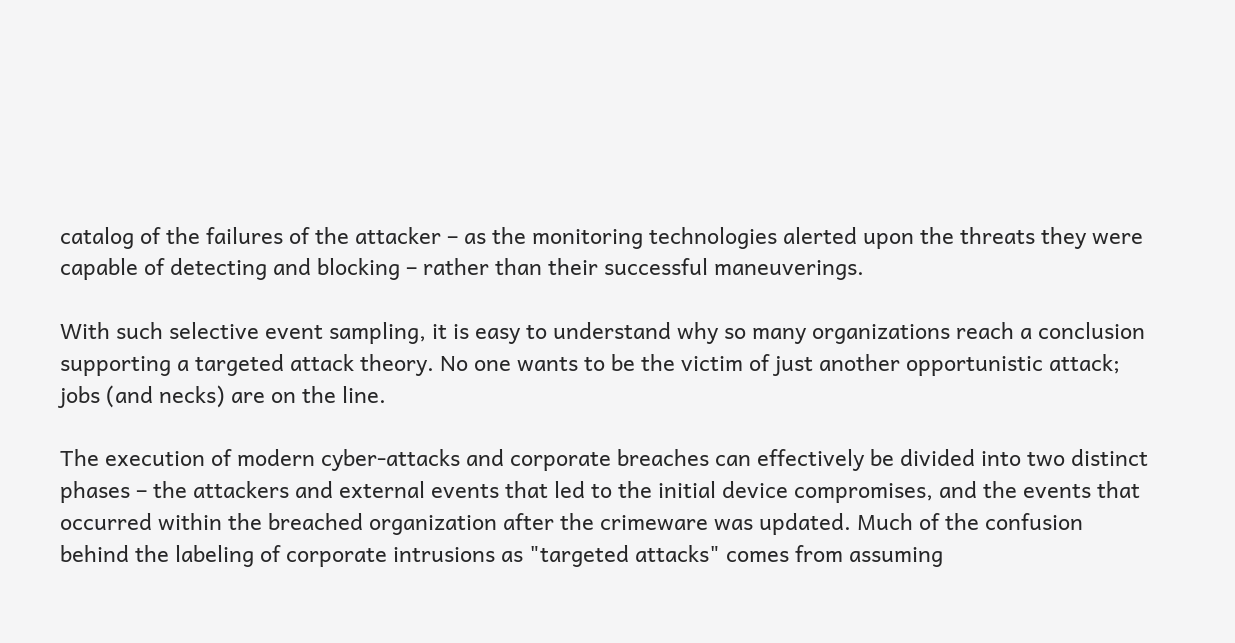catalog of the failures of the attacker – as the monitoring technologies alerted upon the threats they were capable of detecting and blocking – rather than their successful maneuverings.

With such selective event sampling, it is easy to understand why so many organizations reach a conclusion supporting a targeted attack theory. No one wants to be the victim of just another opportunistic attack; jobs (and necks) are on the line.

The execution of modern cyber-attacks and corporate breaches can effectively be divided into two distinct phases – the attackers and external events that led to the initial device compromises, and the events that occurred within the breached organization after the crimeware was updated. Much of the confusion behind the labeling of corporate intrusions as "targeted attacks" comes from assuming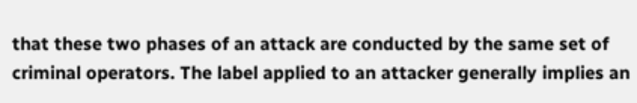that these two phases of an attack are conducted by the same set of criminal operators. The label applied to an attacker generally implies an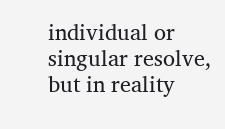individual or singular resolve, but in reality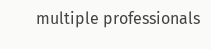multiple professionals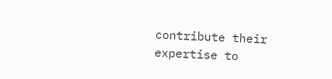contribute their expertise to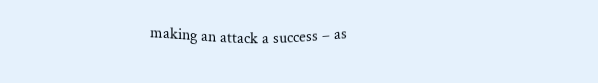making an attack a success – as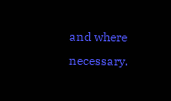and where necessary.